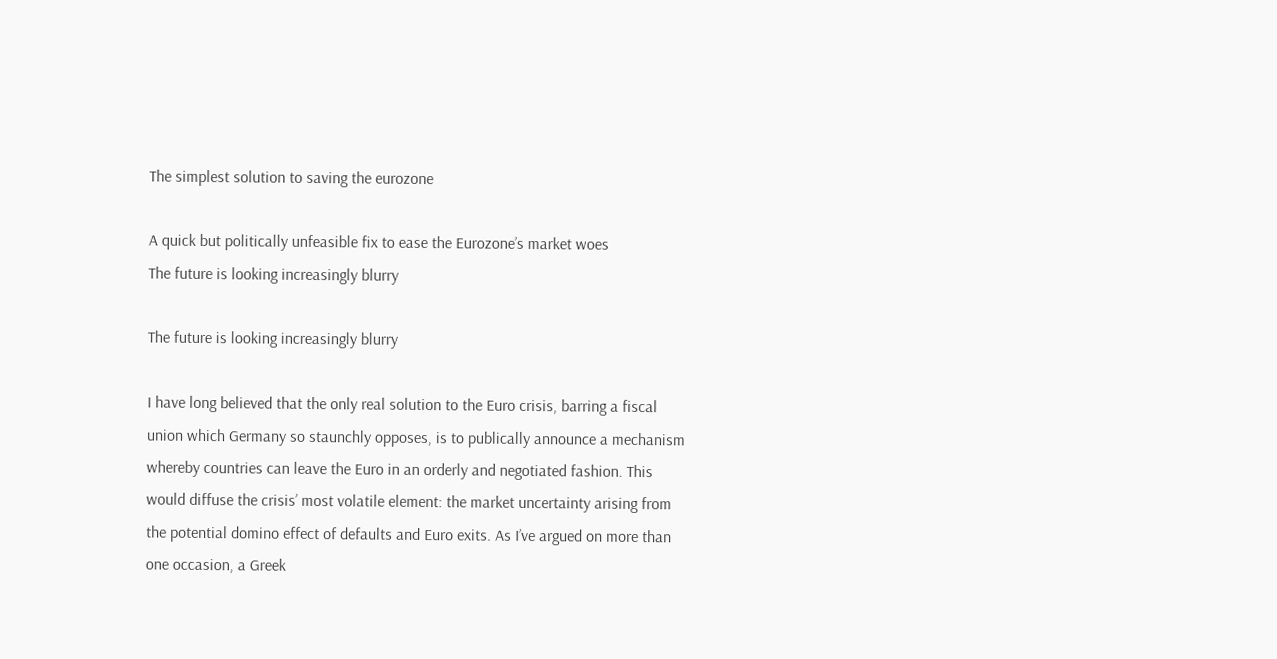The simplest solution to saving the eurozone

A quick but politically unfeasible fix to ease the Eurozone’s market woes
The future is looking increasingly blurry

The future is looking increasingly blurry

I have long believed that the only real solution to the Euro crisis, barring a fiscal union which Germany so staunchly opposes, is to publically announce a mechanism whereby countries can leave the Euro in an orderly and negotiated fashion. This would diffuse the crisis’ most volatile element: the market uncertainty arising from the potential domino effect of defaults and Euro exits. As I’ve argued on more than one occasion, a Greek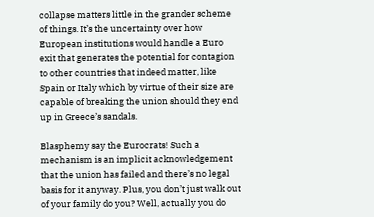collapse matters little in the grander scheme of things. It’s the uncertainty over how European institutions would handle a Euro exit that generates the potential for contagion to other countries that indeed matter, like Spain or Italy which by virtue of their size are capable of breaking the union should they end up in Greece’s sandals.

Blasphemy say the Eurocrats! Such a mechanism is an implicit acknowledgement that the union has failed and there’s no legal basis for it anyway. Plus, you don’t just walk out of your family do you? Well, actually you do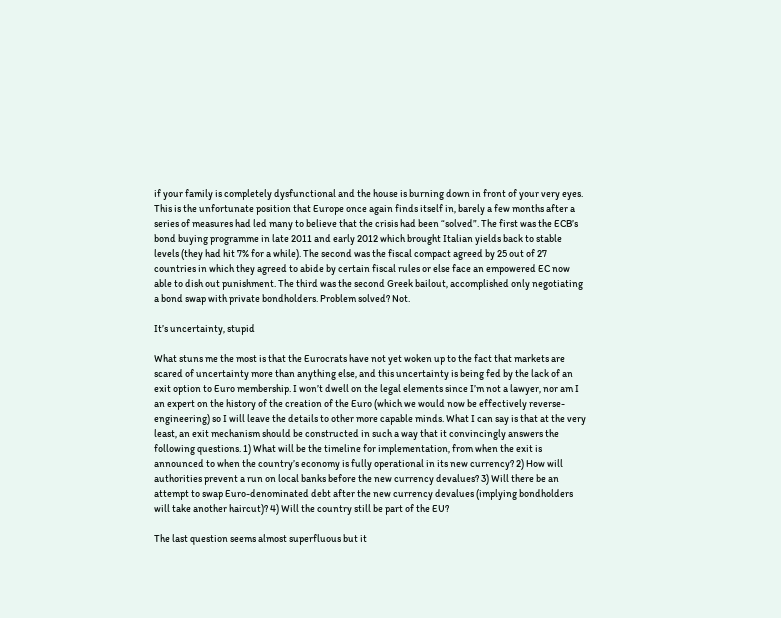if your family is completely dysfunctional and the house is burning down in front of your very eyes. This is the unfortunate position that Europe once again finds itself in, barely a few months after a series of measures had led many to believe that the crisis had been “solved”. The first was the ECB’s bond buying programme in late 2011 and early 2012 which brought Italian yields back to stable levels (they had hit 7% for a while). The second was the fiscal compact agreed by 25 out of 27 countries in which they agreed to abide by certain fiscal rules or else face an empowered EC now able to dish out punishment. The third was the second Greek bailout, accomplished only negotiating a bond swap with private bondholders. Problem solved? Not.

It’s uncertainty, stupid

What stuns me the most is that the Eurocrats have not yet woken up to the fact that markets are scared of uncertainty more than anything else, and this uncertainty is being fed by the lack of an exit option to Euro membership. I won’t dwell on the legal elements since I’m not a lawyer, nor am I an expert on the history of the creation of the Euro (which we would now be effectively reverse-engineering) so I will leave the details to other more capable minds. What I can say is that at the very least, an exit mechanism should be constructed in such a way that it convincingly answers the following questions. 1) What will be the timeline for implementation, from when the exit is announced to when the country’s economy is fully operational in its new currency? 2) How will authorities prevent a run on local banks before the new currency devalues? 3) Will there be an attempt to swap Euro-denominated debt after the new currency devalues (implying bondholders will take another haircut)? 4) Will the country still be part of the EU?

The last question seems almost superfluous but it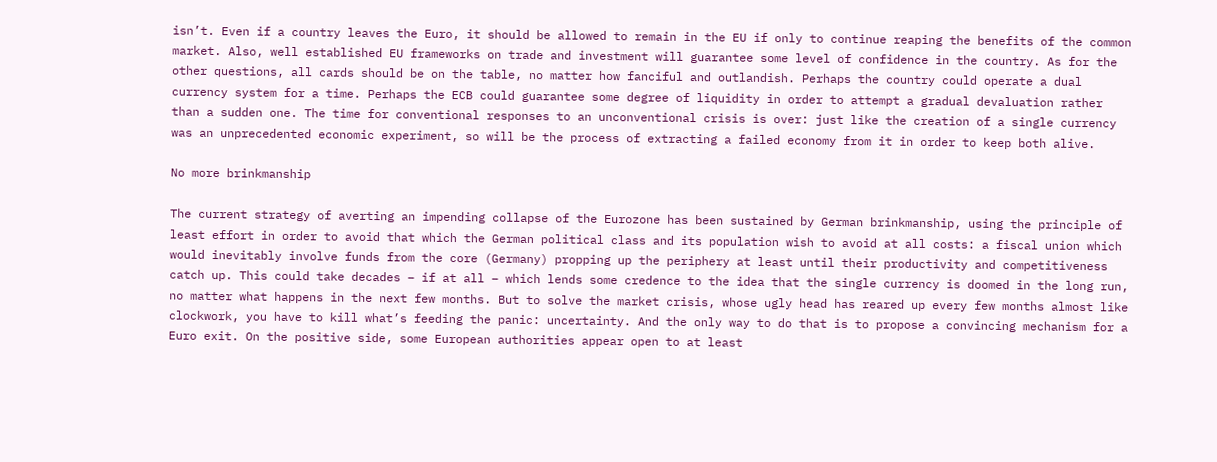isn’t. Even if a country leaves the Euro, it should be allowed to remain in the EU if only to continue reaping the benefits of the common market. Also, well established EU frameworks on trade and investment will guarantee some level of confidence in the country. As for the other questions, all cards should be on the table, no matter how fanciful and outlandish. Perhaps the country could operate a dual currency system for a time. Perhaps the ECB could guarantee some degree of liquidity in order to attempt a gradual devaluation rather than a sudden one. The time for conventional responses to an unconventional crisis is over: just like the creation of a single currency was an unprecedented economic experiment, so will be the process of extracting a failed economy from it in order to keep both alive.

No more brinkmanship

The current strategy of averting an impending collapse of the Eurozone has been sustained by German brinkmanship, using the principle of least effort in order to avoid that which the German political class and its population wish to avoid at all costs: a fiscal union which would inevitably involve funds from the core (Germany) propping up the periphery at least until their productivity and competitiveness catch up. This could take decades – if at all – which lends some credence to the idea that the single currency is doomed in the long run, no matter what happens in the next few months. But to solve the market crisis, whose ugly head has reared up every few months almost like clockwork, you have to kill what’s feeding the panic: uncertainty. And the only way to do that is to propose a convincing mechanism for a Euro exit. On the positive side, some European authorities appear open to at least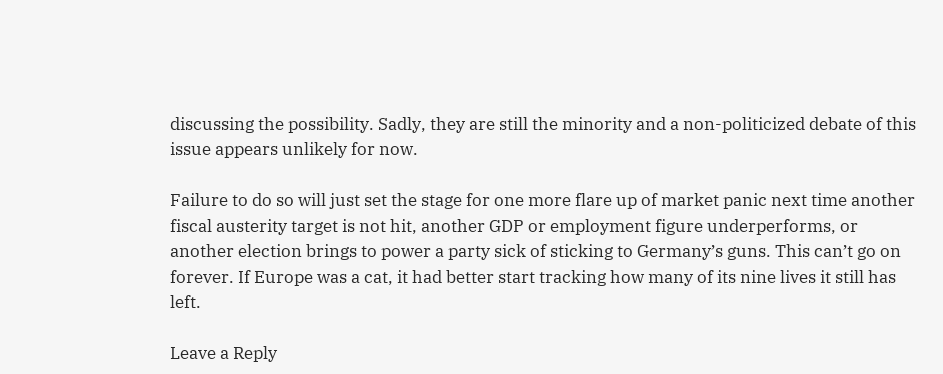discussing the possibility. Sadly, they are still the minority and a non-politicized debate of this issue appears unlikely for now.

Failure to do so will just set the stage for one more flare up of market panic next time another fiscal austerity target is not hit, another GDP or employment figure underperforms, or another election brings to power a party sick of sticking to Germany’s guns. This can’t go on forever. If Europe was a cat, it had better start tracking how many of its nine lives it still has left.

Leave a Reply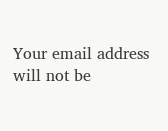Your email address will not be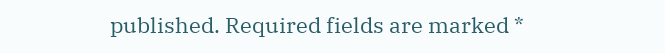published. Required fields are marked *